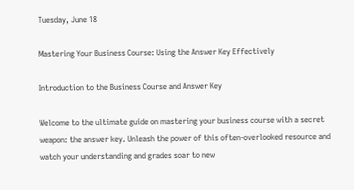Tuesday, June 18

Mastering Your Business Course: Using the Answer Key Effectively

Introduction to the Business Course and Answer Key

Welcome to the ultimate guide on mastering your business course with a secret weapon: the answer key. Unleash the power of this often-overlooked resource and watch your understanding and grades soar to new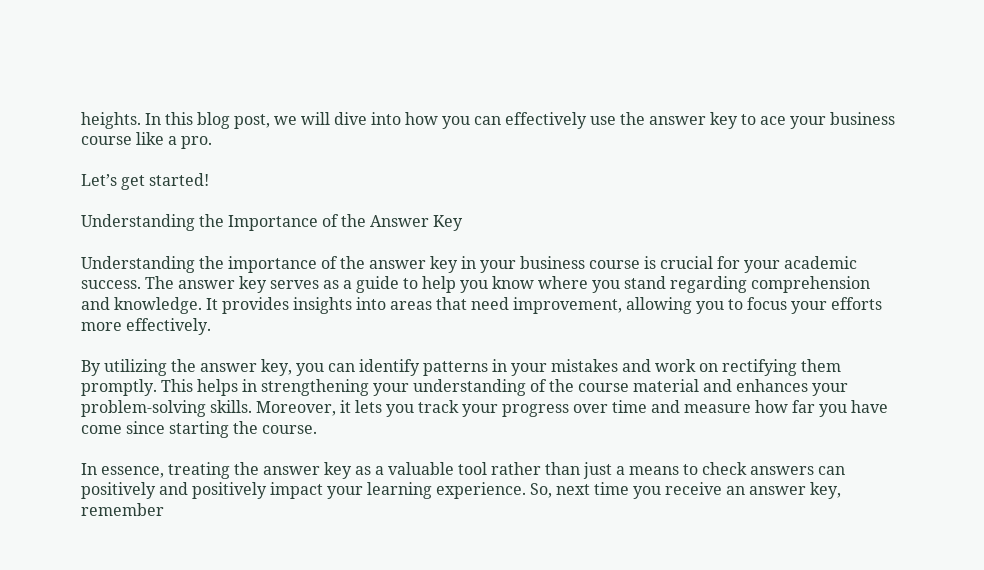heights. In this blog post, we will dive into how you can effectively use the answer key to ace your business course like a pro.

Let’s get started!

Understanding the Importance of the Answer Key

Understanding the importance of the answer key in your business course is crucial for your academic success. The answer key serves as a guide to help you know where you stand regarding comprehension and knowledge. It provides insights into areas that need improvement, allowing you to focus your efforts more effectively.

By utilizing the answer key, you can identify patterns in your mistakes and work on rectifying them promptly. This helps in strengthening your understanding of the course material and enhances your problem-solving skills. Moreover, it lets you track your progress over time and measure how far you have come since starting the course.

In essence, treating the answer key as a valuable tool rather than just a means to check answers can positively and positively impact your learning experience. So, next time you receive an answer key, remember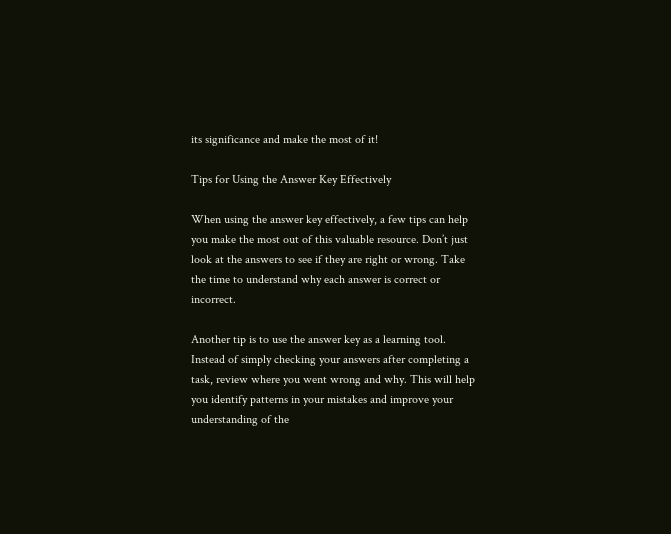its significance and make the most of it!

Tips for Using the Answer Key Effectively

When using the answer key effectively, a few tips can help you make the most out of this valuable resource. Don’t just look at the answers to see if they are right or wrong. Take the time to understand why each answer is correct or incorrect.

Another tip is to use the answer key as a learning tool. Instead of simply checking your answers after completing a task, review where you went wrong and why. This will help you identify patterns in your mistakes and improve your understanding of the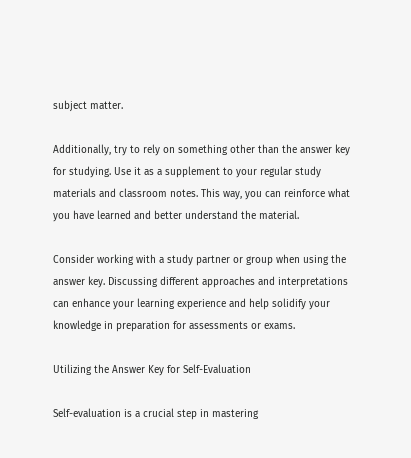subject matter.

Additionally, try to rely on something other than the answer key for studying. Use it as a supplement to your regular study materials and classroom notes. This way, you can reinforce what you have learned and better understand the material.

Consider working with a study partner or group when using the answer key. Discussing different approaches and interpretations can enhance your learning experience and help solidify your knowledge in preparation for assessments or exams.

Utilizing the Answer Key for Self-Evaluation

Self-evaluation is a crucial step in mastering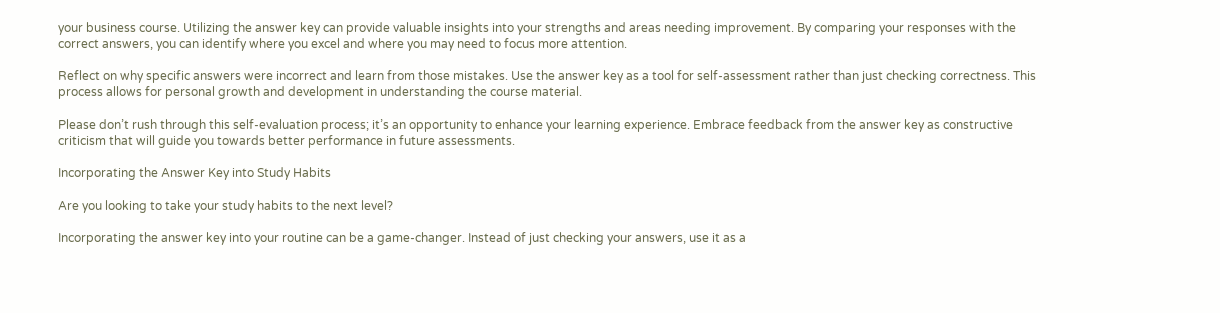your business course. Utilizing the answer key can provide valuable insights into your strengths and areas needing improvement. By comparing your responses with the correct answers, you can identify where you excel and where you may need to focus more attention.

Reflect on why specific answers were incorrect and learn from those mistakes. Use the answer key as a tool for self-assessment rather than just checking correctness. This process allows for personal growth and development in understanding the course material.

Please don’t rush through this self-evaluation process; it’s an opportunity to enhance your learning experience. Embrace feedback from the answer key as constructive criticism that will guide you towards better performance in future assessments.

Incorporating the Answer Key into Study Habits

Are you looking to take your study habits to the next level?

Incorporating the answer key into your routine can be a game-changer. Instead of just checking your answers, use it as a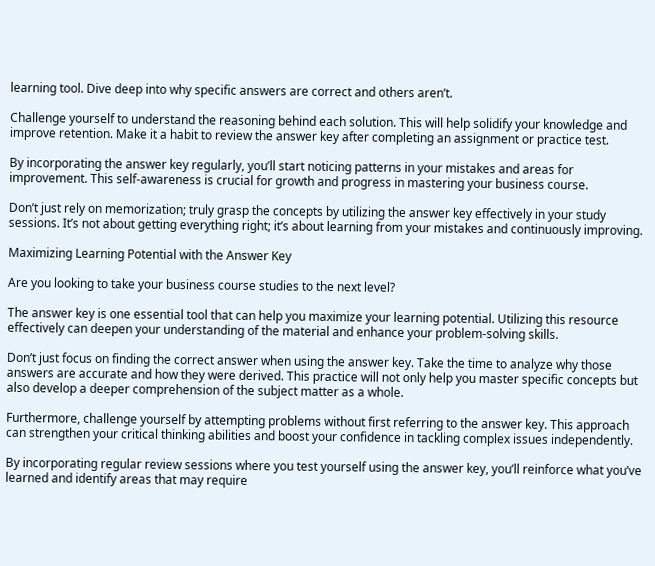learning tool. Dive deep into why specific answers are correct and others aren’t.

Challenge yourself to understand the reasoning behind each solution. This will help solidify your knowledge and improve retention. Make it a habit to review the answer key after completing an assignment or practice test.

By incorporating the answer key regularly, you’ll start noticing patterns in your mistakes and areas for improvement. This self-awareness is crucial for growth and progress in mastering your business course.

Don’t just rely on memorization; truly grasp the concepts by utilizing the answer key effectively in your study sessions. It’s not about getting everything right; it’s about learning from your mistakes and continuously improving.

Maximizing Learning Potential with the Answer Key

Are you looking to take your business course studies to the next level?

The answer key is one essential tool that can help you maximize your learning potential. Utilizing this resource effectively can deepen your understanding of the material and enhance your problem-solving skills.

Don’t just focus on finding the correct answer when using the answer key. Take the time to analyze why those answers are accurate and how they were derived. This practice will not only help you master specific concepts but also develop a deeper comprehension of the subject matter as a whole.

Furthermore, challenge yourself by attempting problems without first referring to the answer key. This approach can strengthen your critical thinking abilities and boost your confidence in tackling complex issues independently.

By incorporating regular review sessions where you test yourself using the answer key, you’ll reinforce what you’ve learned and identify areas that may require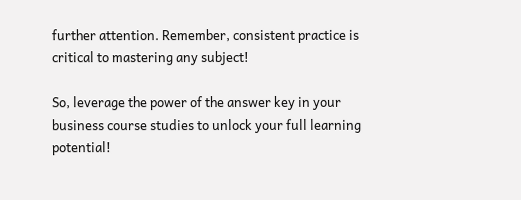further attention. Remember, consistent practice is critical to mastering any subject!

So, leverage the power of the answer key in your business course studies to unlock your full learning potential!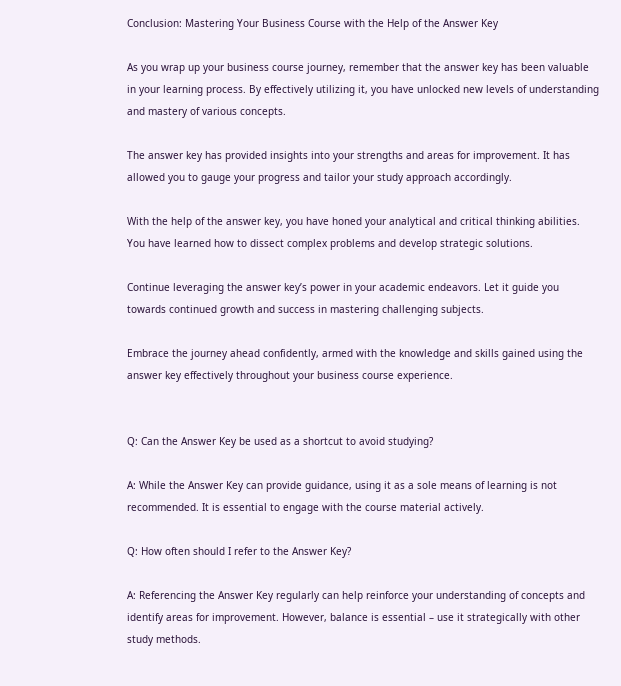Conclusion: Mastering Your Business Course with the Help of the Answer Key

As you wrap up your business course journey, remember that the answer key has been valuable in your learning process. By effectively utilizing it, you have unlocked new levels of understanding and mastery of various concepts.

The answer key has provided insights into your strengths and areas for improvement. It has allowed you to gauge your progress and tailor your study approach accordingly.

With the help of the answer key, you have honed your analytical and critical thinking abilities. You have learned how to dissect complex problems and develop strategic solutions.

Continue leveraging the answer key’s power in your academic endeavors. Let it guide you towards continued growth and success in mastering challenging subjects.

Embrace the journey ahead confidently, armed with the knowledge and skills gained using the answer key effectively throughout your business course experience.


Q: Can the Answer Key be used as a shortcut to avoid studying?

A: While the Answer Key can provide guidance, using it as a sole means of learning is not recommended. It is essential to engage with the course material actively.

Q: How often should I refer to the Answer Key?

A: Referencing the Answer Key regularly can help reinforce your understanding of concepts and identify areas for improvement. However, balance is essential – use it strategically with other study methods.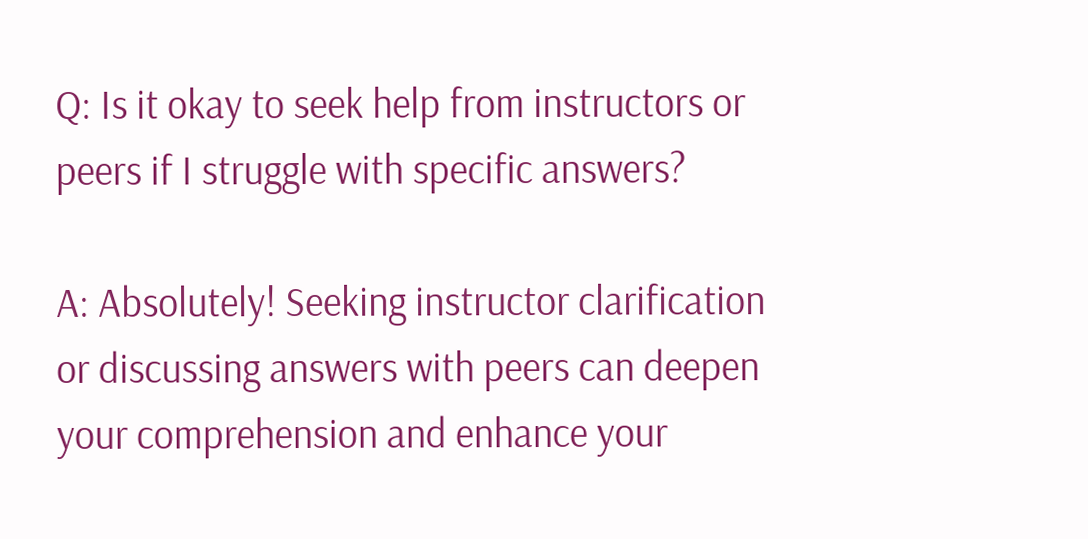Q: Is it okay to seek help from instructors or peers if I struggle with specific answers?

A: Absolutely! Seeking instructor clarification or discussing answers with peers can deepen your comprehension and enhance your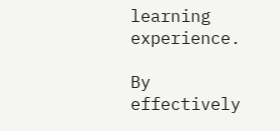learning experience.

By effectively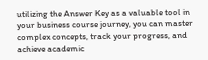utilizing the Answer Key as a valuable tool in your business course journey, you can master complex concepts, track your progress, and achieve academic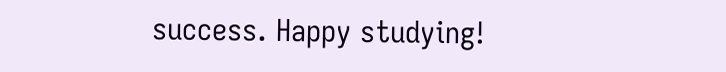success. Happy studying!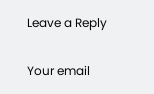Leave a Reply

Your email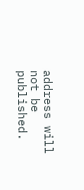address will not be published.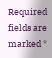Required fields are marked *